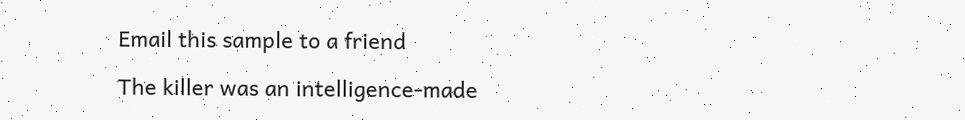Email this sample to a friend

The killer was an intelligence-made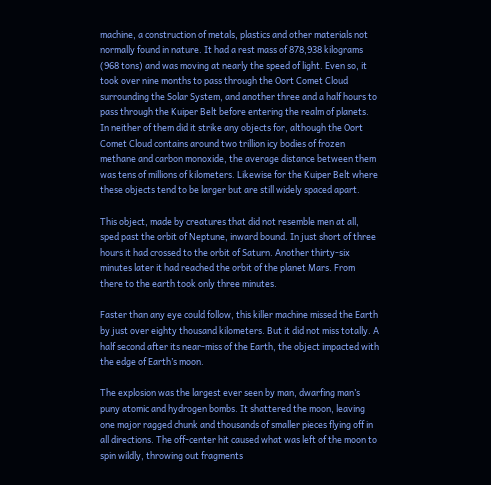machine, a construction of metals, plastics and other materials not normally found in nature. It had a rest mass of 878,938 kilograms (968 tons) and was moving at nearly the speed of light. Even so, it took over nine months to pass through the Oort Comet Cloud surrounding the Solar System, and another three and a half hours to pass through the Kuiper Belt before entering the realm of planets. In neither of them did it strike any objects for, although the Oort Comet Cloud contains around two trillion icy bodies of frozen methane and carbon monoxide, the average distance between them was tens of millions of kilometers. Likewise for the Kuiper Belt where these objects tend to be larger but are still widely spaced apart.

This object, made by creatures that did not resemble men at all, sped past the orbit of Neptune, inward bound. In just short of three hours it had crossed to the orbit of Saturn. Another thirty-six minutes later it had reached the orbit of the planet Mars. From there to the earth took only three minutes.

Faster than any eye could follow, this killer machine missed the Earth by just over eighty thousand kilometers. But it did not miss totally. A half second after its near-miss of the Earth, the object impacted with the edge of Earth’s moon.

The explosion was the largest ever seen by man, dwarfing man’s puny atomic and hydrogen bombs. It shattered the moon, leaving one major ragged chunk and thousands of smaller pieces flying off in all directions. The off-center hit caused what was left of the moon to spin wildly, throwing out fragments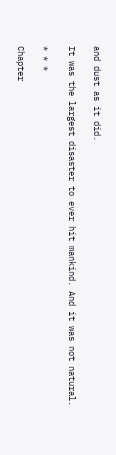and dust as it did.

It was the largest disaster to ever hit mankind. And it was not natural.

* * *

Chapter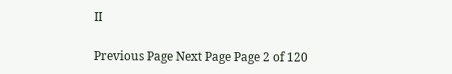II

Previous Page Next Page Page 2 of 120